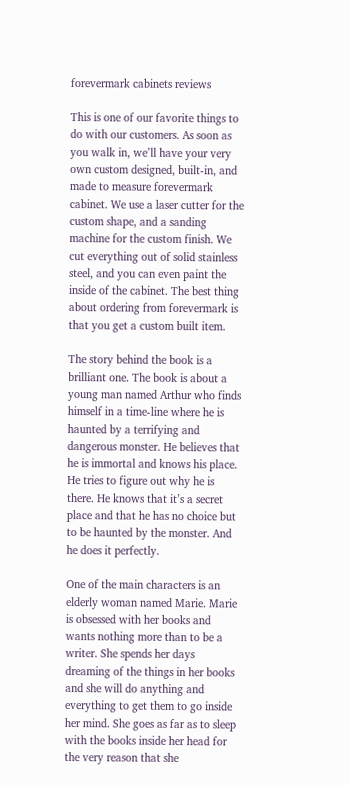forevermark cabinets reviews

This is one of our favorite things to do with our customers. As soon as you walk in, we’ll have your very own custom designed, built-in, and made to measure forevermark cabinet. We use a laser cutter for the custom shape, and a sanding machine for the custom finish. We cut everything out of solid stainless steel, and you can even paint the inside of the cabinet. The best thing about ordering from forevermark is that you get a custom built item.

The story behind the book is a brilliant one. The book is about a young man named Arthur who finds himself in a time-line where he is haunted by a terrifying and dangerous monster. He believes that he is immortal and knows his place. He tries to figure out why he is there. He knows that it’s a secret place and that he has no choice but to be haunted by the monster. And he does it perfectly.

One of the main characters is an elderly woman named Marie. Marie is obsessed with her books and wants nothing more than to be a writer. She spends her days dreaming of the things in her books and she will do anything and everything to get them to go inside her mind. She goes as far as to sleep with the books inside her head for the very reason that she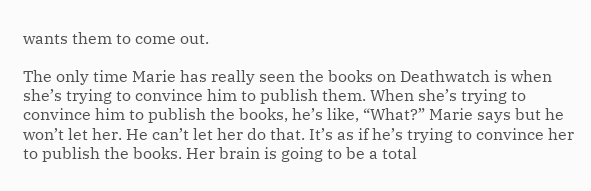wants them to come out.

The only time Marie has really seen the books on Deathwatch is when she’s trying to convince him to publish them. When she’s trying to convince him to publish the books, he’s like, “What?” Marie says but he won’t let her. He can’t let her do that. It’s as if he’s trying to convince her to publish the books. Her brain is going to be a total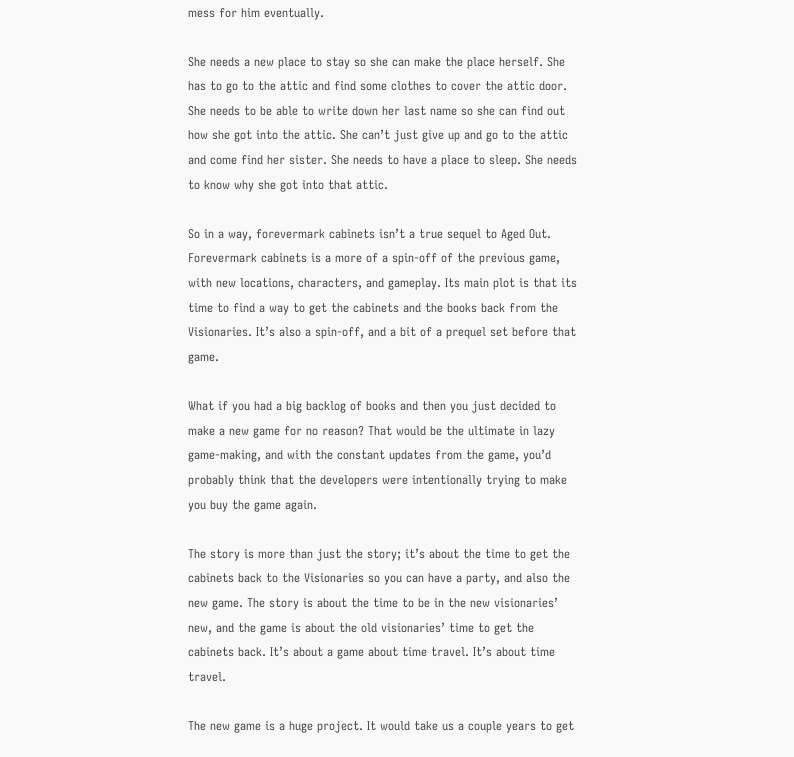mess for him eventually.

She needs a new place to stay so she can make the place herself. She has to go to the attic and find some clothes to cover the attic door. She needs to be able to write down her last name so she can find out how she got into the attic. She can’t just give up and go to the attic and come find her sister. She needs to have a place to sleep. She needs to know why she got into that attic.

So in a way, forevermark cabinets isn’t a true sequel to Aged Out. Forevermark cabinets is a more of a spin-off of the previous game, with new locations, characters, and gameplay. Its main plot is that its time to find a way to get the cabinets and the books back from the Visionaries. It’s also a spin-off, and a bit of a prequel set before that game.

What if you had a big backlog of books and then you just decided to make a new game for no reason? That would be the ultimate in lazy game-making, and with the constant updates from the game, you’d probably think that the developers were intentionally trying to make you buy the game again.

The story is more than just the story; it’s about the time to get the cabinets back to the Visionaries so you can have a party, and also the new game. The story is about the time to be in the new visionaries’ new, and the game is about the old visionaries’ time to get the cabinets back. It’s about a game about time travel. It’s about time travel.

The new game is a huge project. It would take us a couple years to get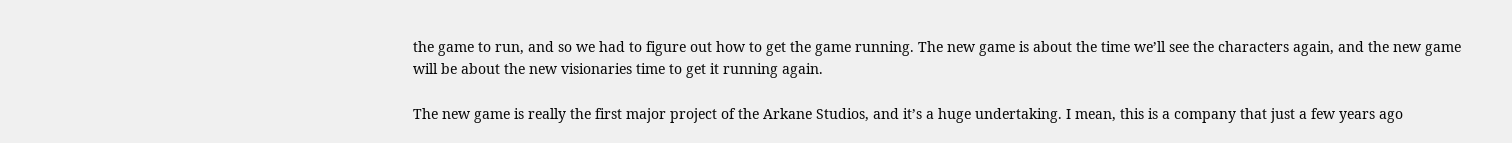the game to run, and so we had to figure out how to get the game running. The new game is about the time we’ll see the characters again, and the new game will be about the new visionaries time to get it running again.

The new game is really the first major project of the Arkane Studios, and it’s a huge undertaking. I mean, this is a company that just a few years ago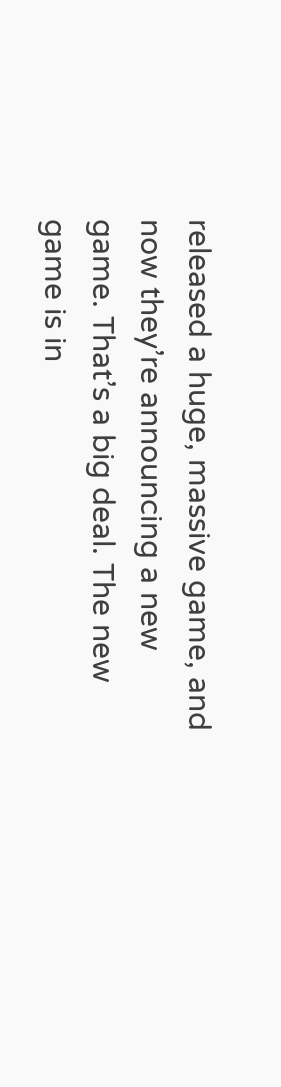released a huge, massive game, and now they’re announcing a new game. That’s a big deal. The new game is in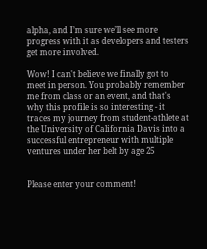alpha, and I’m sure we’ll see more progress with it as developers and testers get more involved.

Wow! I can't believe we finally got to meet in person. You probably remember me from class or an event, and that's why this profile is so interesting - it traces my journey from student-athlete at the University of California Davis into a successful entrepreneur with multiple ventures under her belt by age 25


Please enter your comment!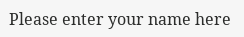Please enter your name here